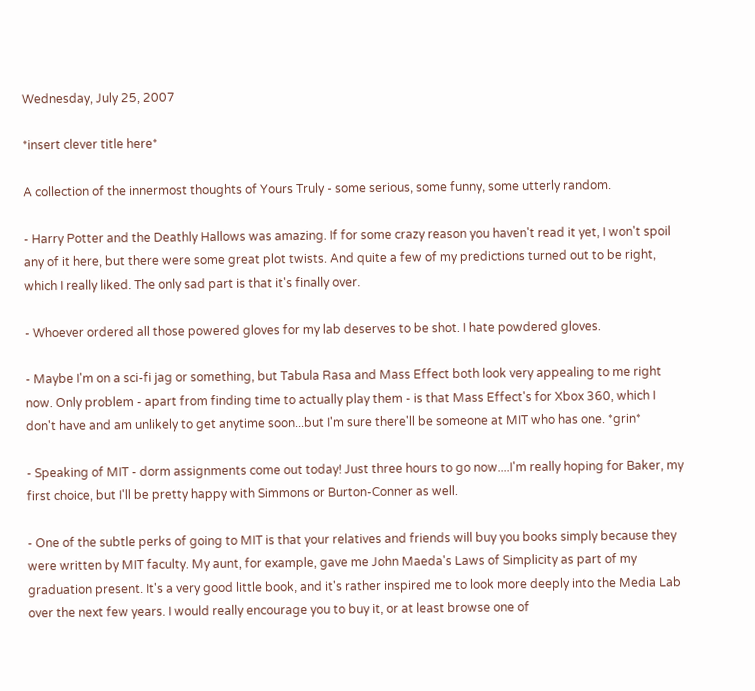Wednesday, July 25, 2007

*insert clever title here*

A collection of the innermost thoughts of Yours Truly - some serious, some funny, some utterly random.

- Harry Potter and the Deathly Hallows was amazing. If for some crazy reason you haven't read it yet, I won't spoil any of it here, but there were some great plot twists. And quite a few of my predictions turned out to be right, which I really liked. The only sad part is that it's finally over.

- Whoever ordered all those powered gloves for my lab deserves to be shot. I hate powdered gloves.

- Maybe I'm on a sci-fi jag or something, but Tabula Rasa and Mass Effect both look very appealing to me right now. Only problem - apart from finding time to actually play them - is that Mass Effect's for Xbox 360, which I don't have and am unlikely to get anytime soon...but I'm sure there'll be someone at MIT who has one. *grin*

- Speaking of MIT - dorm assignments come out today! Just three hours to go now....I'm really hoping for Baker, my first choice, but I'll be pretty happy with Simmons or Burton-Conner as well.

- One of the subtle perks of going to MIT is that your relatives and friends will buy you books simply because they were written by MIT faculty. My aunt, for example, gave me John Maeda's Laws of Simplicity as part of my graduation present. It's a very good little book, and it's rather inspired me to look more deeply into the Media Lab over the next few years. I would really encourage you to buy it, or at least browse one of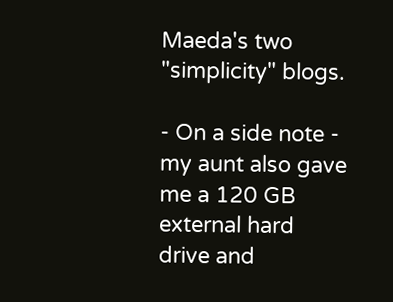Maeda's two "simplicity" blogs.

- On a side note - my aunt also gave me a 120 GB external hard drive and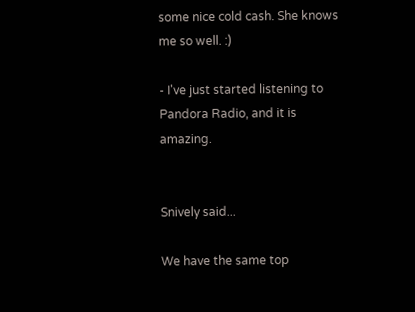some nice cold cash. She knows me so well. :)

- I've just started listening to Pandora Radio, and it is amazing.


Snively said...

We have the same top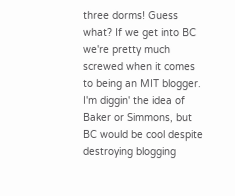three dorms! Guess what? If we get into BC we're pretty much screwed when it comes to being an MIT blogger. I'm diggin' the idea of Baker or Simmons, but BC would be cool despite destroying blogging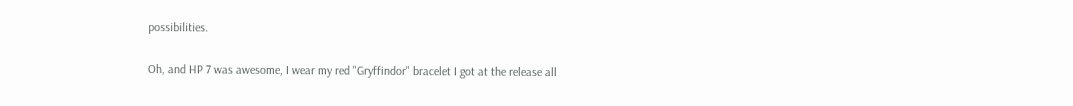possibilities.

Oh, and HP 7 was awesome, I wear my red "Gryffindor" bracelet I got at the release all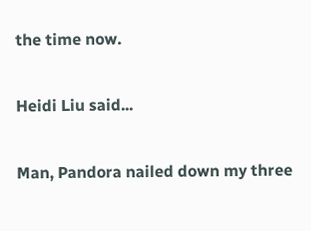the time now.

Heidi Liu said...

Man, Pandora nailed down my three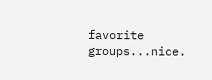favorite groups...nice.